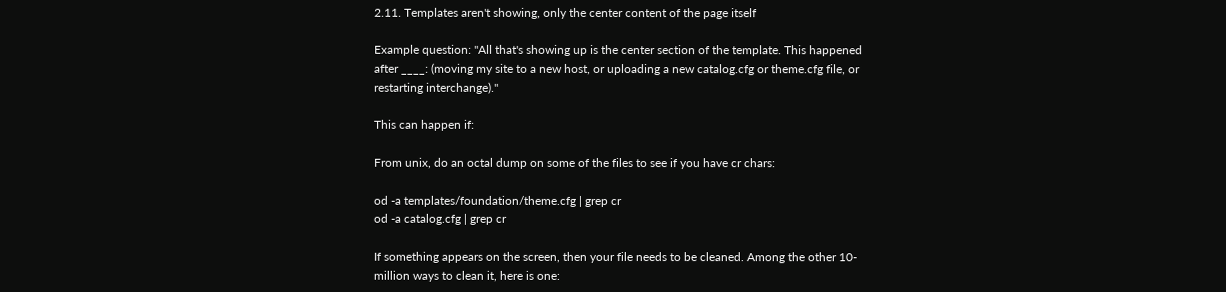2.11. Templates aren't showing, only the center content of the page itself

Example question: "All that's showing up is the center section of the template. This happened after ____: (moving my site to a new host, or uploading a new catalog.cfg or theme.cfg file, or restarting interchange)."

This can happen if:

From unix, do an octal dump on some of the files to see if you have cr chars:

od -a templates/foundation/theme.cfg | grep cr
od -a catalog.cfg | grep cr

If something appears on the screen, then your file needs to be cleaned. Among the other 10-million ways to clean it, here is one: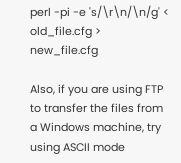perl -pi -e 's/\r\n/\n/g' < old_file.cfg > new_file.cfg

Also, if you are using FTP to transfer the files from a Windows machine, try using ASCII mode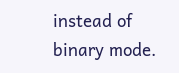instead of binary mode.